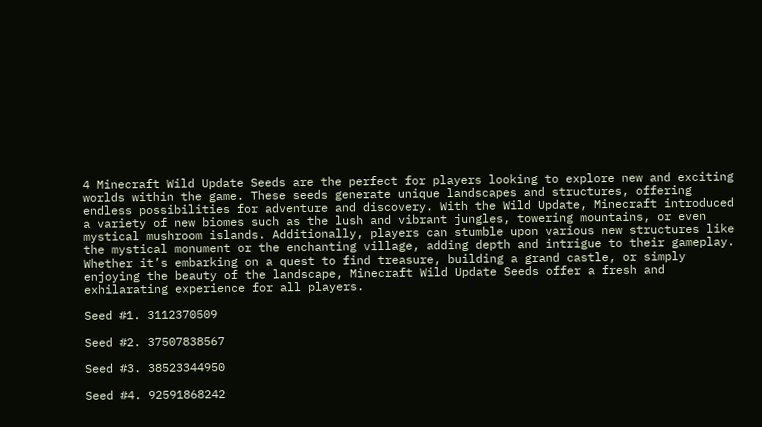4 Minecraft Wild Update Seeds are the perfect for players looking to explore new and exciting worlds within the game. These seeds generate unique landscapes and structures, offering endless possibilities for adventure and discovery. With the Wild Update, Minecraft introduced a variety of new biomes such as the lush and vibrant jungles, towering mountains, or even mystical mushroom islands. Additionally, players can stumble upon various new structures like the mystical monument or the enchanting village, adding depth and intrigue to their gameplay. Whether it’s embarking on a quest to find treasure, building a grand castle, or simply enjoying the beauty of the landscape, Minecraft Wild Update Seeds offer a fresh and exhilarating experience for all players.

Seed #1. 3112370509

Seed #2. 37507838567

Seed #3. 38523344950

Seed #4. 92591868242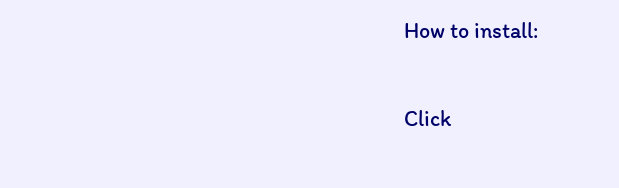How to install:

Click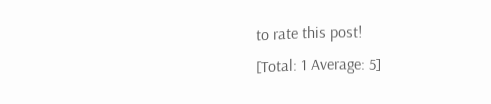to rate this post!
[Total: 1 Average: 5]